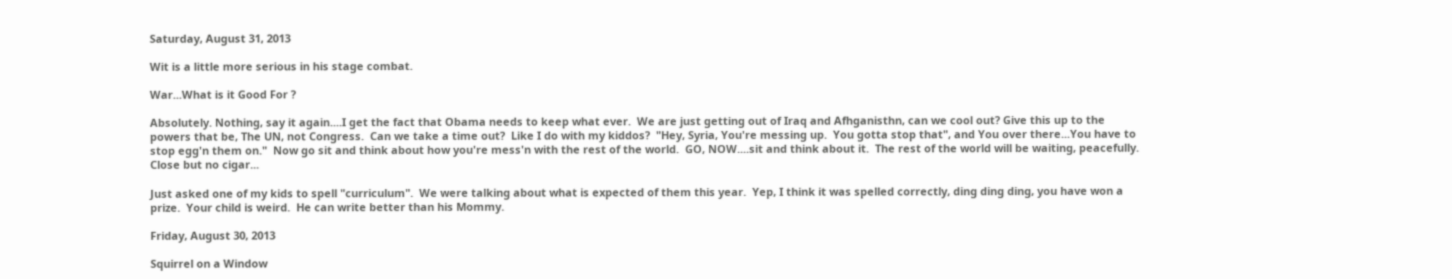Saturday, August 31, 2013

Wit is a little more serious in his stage combat.

War...What is it Good For ?

Absolutely. Nothing, say it again....I get the fact that Obama needs to keep what ever.  We are just getting out of Iraq and Afhganisthn, can we cool out? Give this up to the powers that be, The UN, not Congress.  Can we take a time out?  Like I do with my kiddos?  "Hey, Syria, You're messing up.  You gotta stop that", and You over there...You have to stop egg'n them on."  Now go sit and think about how you're mess'n with the rest of the world.  GO, NOW....sit and think about it.  The rest of the world will be waiting, peacefully.
Close but no cigar...

Just asked one of my kids to spell "curriculum".  We were talking about what is expected of them this year.  Yep, I think it was spelled correctly, ding ding ding, you have won a prize.  Your child is weird.  He can write better than his Mommy.

Friday, August 30, 2013

Squirrel on a Window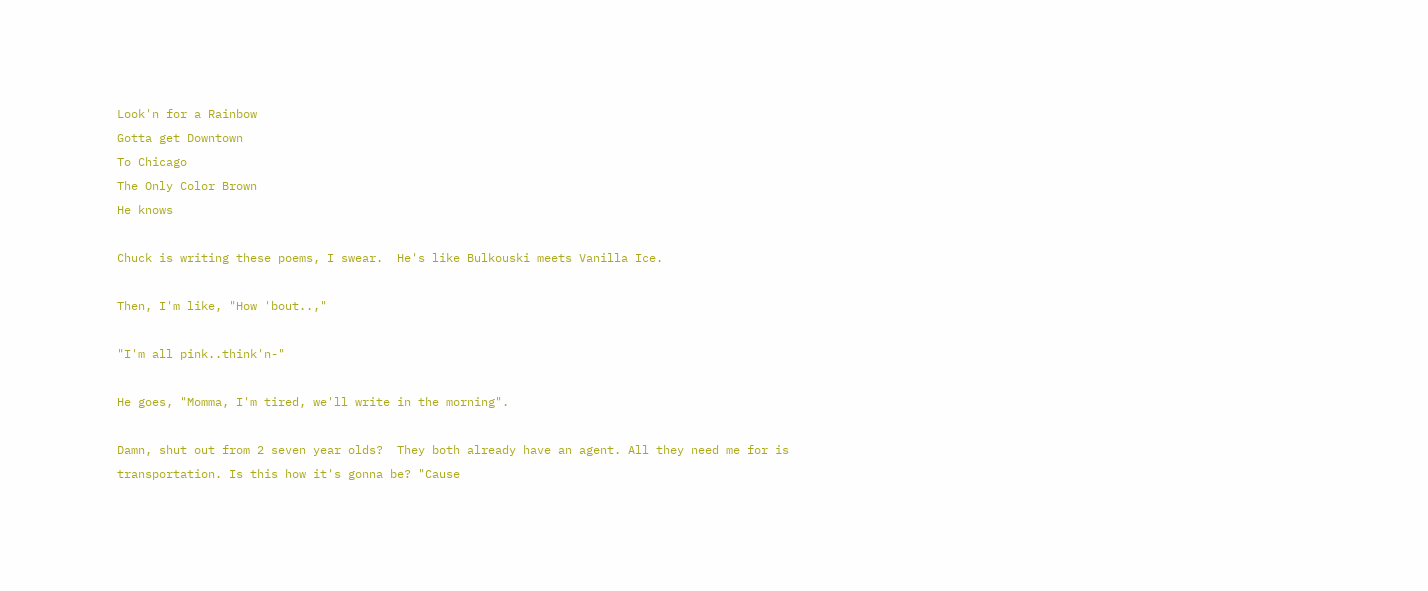Look'n for a Rainbow
Gotta get Downtown
To Chicago
The Only Color Brown
He knows

Chuck is writing these poems, I swear.  He's like Bulkouski meets Vanilla Ice.

Then, I'm like, "How 'bout..,"

"I'm all pink..think'n-"

He goes, "Momma, I'm tired, we'll write in the morning".

Damn, shut out from 2 seven year olds?  They both already have an agent. All they need me for is transportation. Is this how it's gonna be? "Cause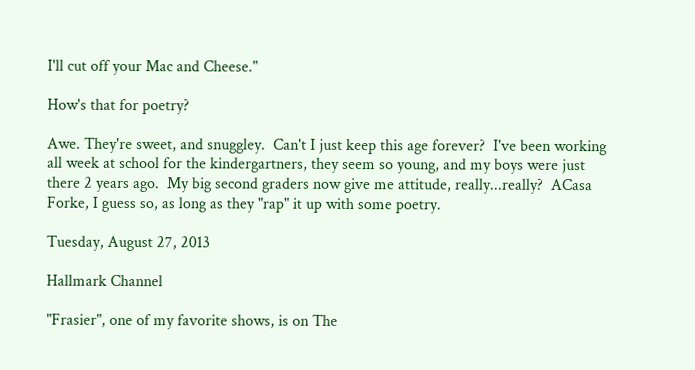I'll cut off your Mac and Cheese."

How's that for poetry?

Awe. They're sweet, and snuggley.  Can't I just keep this age forever?  I've been working all week at school for the kindergartners, they seem so young, and my boys were just there 2 years ago.  My big second graders now give me attitude, really...really?  ACasa Forke, I guess so, as long as they "rap" it up with some poetry.

Tuesday, August 27, 2013

Hallmark Channel

"Frasier", one of my favorite shows, is on The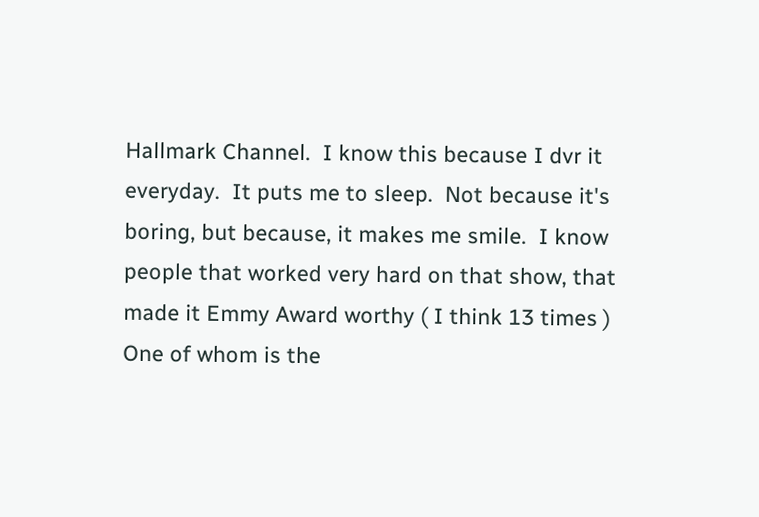Hallmark Channel.  I know this because I dvr it everyday.  It puts me to sleep.  Not because it's boring, but because, it makes me smile.  I know people that worked very hard on that show, that made it Emmy Award worthy ( I think 13 times )  One of whom is the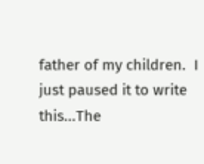father of my children.  I just paused it to write this...The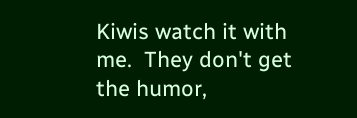Kiwis watch it with me.  They don't get the humor,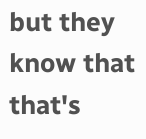but they know that that's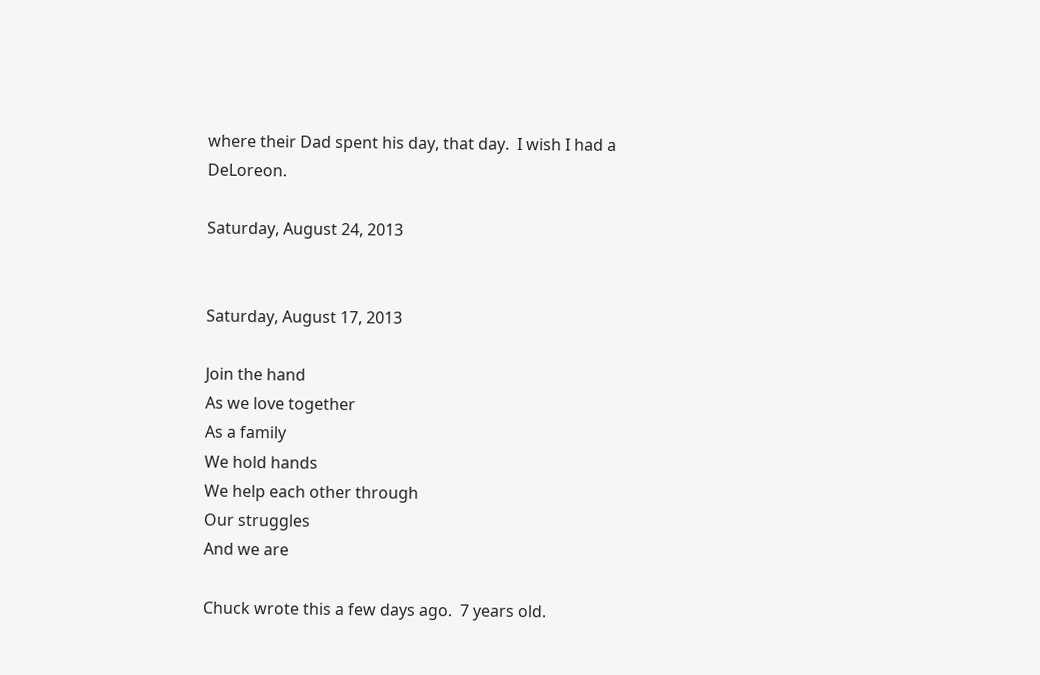where their Dad spent his day, that day.  I wish I had a DeLoreon.

Saturday, August 24, 2013


Saturday, August 17, 2013

Join the hand
As we love together
As a family
We hold hands
We help each other through
Our struggles
And we are

Chuck wrote this a few days ago.  7 years old.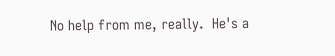No help from me, really.  He's a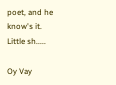poet, and he know's it. Little sh.....

Oy Vay